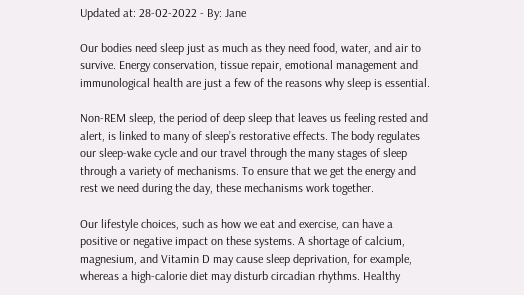Updated at: 28-02-2022 - By: Jane

Our bodies need sleep just as much as they need food, water, and air to survive. Energy conservation, tissue repair, emotional management and immunological health are just a few of the reasons why sleep is essential.

Non-REM sleep, the period of deep sleep that leaves us feeling rested and alert, is linked to many of sleep’s restorative effects. The body regulates our sleep-wake cycle and our travel through the many stages of sleep through a variety of mechanisms. To ensure that we get the energy and rest we need during the day, these mechanisms work together.

Our lifestyle choices, such as how we eat and exercise, can have a positive or negative impact on these systems. A shortage of calcium, magnesium, and Vitamin D may cause sleep deprivation, for example, whereas a high-calorie diet may disturb circadian rhythms. Healthy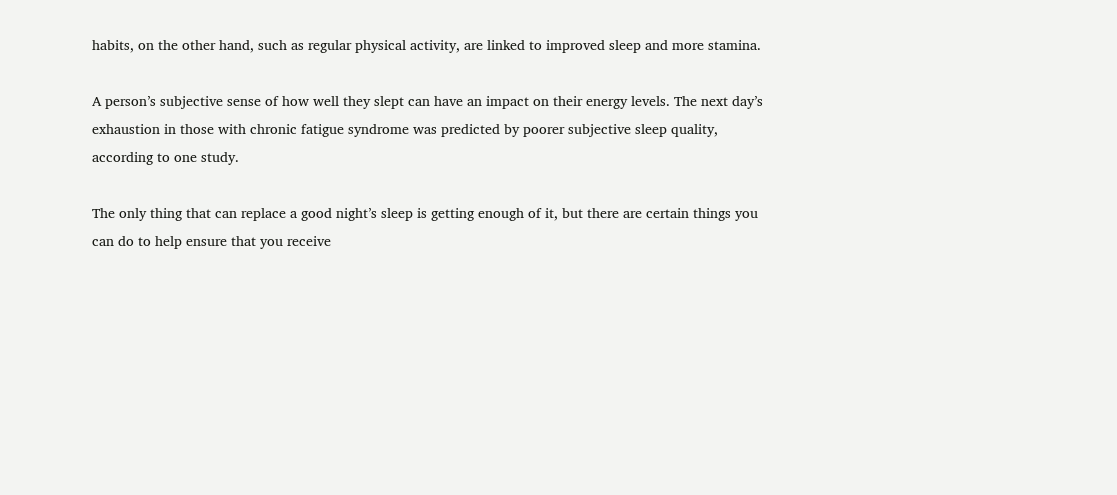habits, on the other hand, such as regular physical activity, are linked to improved sleep and more stamina.

A person’s subjective sense of how well they slept can have an impact on their energy levels. The next day’s exhaustion in those with chronic fatigue syndrome was predicted by poorer subjective sleep quality, according to one study.

The only thing that can replace a good night’s sleep is getting enough of it, but there are certain things you can do to help ensure that you receive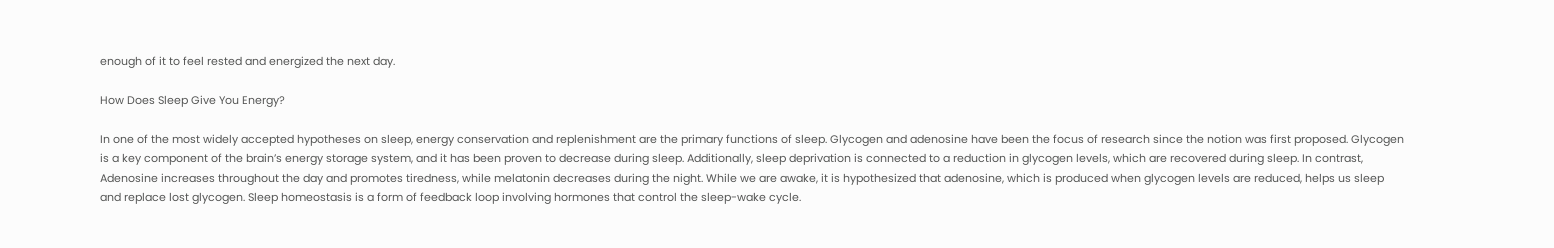enough of it to feel rested and energized the next day.

How Does Sleep Give You Energy?

In one of the most widely accepted hypotheses on sleep, energy conservation and replenishment are the primary functions of sleep. Glycogen and adenosine have been the focus of research since the notion was first proposed. Glycogen is a key component of the brain’s energy storage system, and it has been proven to decrease during sleep. Additionally, sleep deprivation is connected to a reduction in glycogen levels, which are recovered during sleep. In contrast, Adenosine increases throughout the day and promotes tiredness, while melatonin decreases during the night. While we are awake, it is hypothesized that adenosine, which is produced when glycogen levels are reduced, helps us sleep and replace lost glycogen. Sleep homeostasis is a form of feedback loop involving hormones that control the sleep-wake cycle.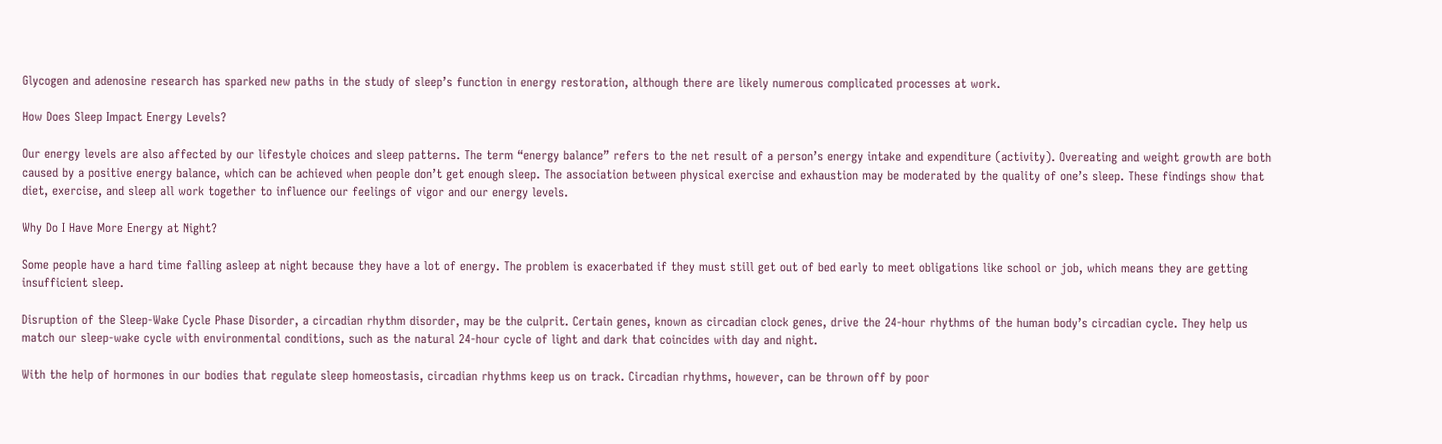Glycogen and adenosine research has sparked new paths in the study of sleep’s function in energy restoration, although there are likely numerous complicated processes at work.

How Does Sleep Impact Energy Levels?

Our energy levels are also affected by our lifestyle choices and sleep patterns. The term “energy balance” refers to the net result of a person’s energy intake and expenditure (activity). Overeating and weight growth are both caused by a positive energy balance, which can be achieved when people don’t get enough sleep. The association between physical exercise and exhaustion may be moderated by the quality of one’s sleep. These findings show that diet, exercise, and sleep all work together to influence our feelings of vigor and our energy levels.

Why Do I Have More Energy at Night?

Some people have a hard time falling asleep at night because they have a lot of energy. The problem is exacerbated if they must still get out of bed early to meet obligations like school or job, which means they are getting insufficient sleep.

Disruption of the Sleep-Wake Cycle Phase Disorder, a circadian rhythm disorder, may be the culprit. Certain genes, known as circadian clock genes, drive the 24-hour rhythms of the human body’s circadian cycle. They help us match our sleep-wake cycle with environmental conditions, such as the natural 24-hour cycle of light and dark that coincides with day and night.

With the help of hormones in our bodies that regulate sleep homeostasis, circadian rhythms keep us on track. Circadian rhythms, however, can be thrown off by poor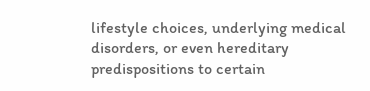lifestyle choices, underlying medical disorders, or even hereditary predispositions to certain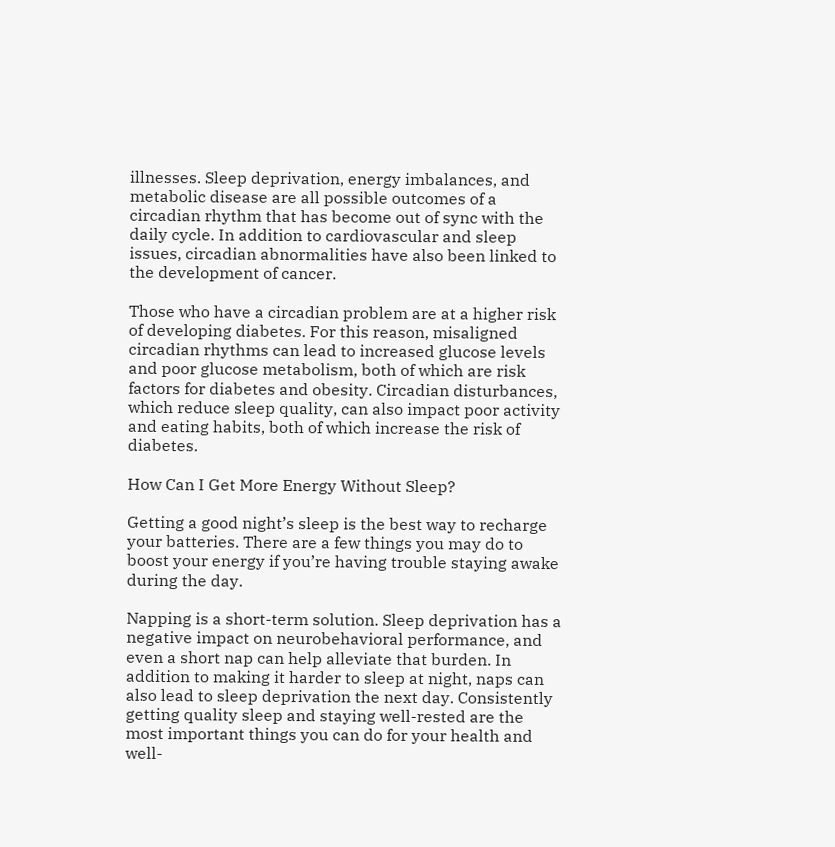illnesses. Sleep deprivation, energy imbalances, and metabolic disease are all possible outcomes of a circadian rhythm that has become out of sync with the daily cycle. In addition to cardiovascular and sleep issues, circadian abnormalities have also been linked to the development of cancer.

Those who have a circadian problem are at a higher risk of developing diabetes. For this reason, misaligned circadian rhythms can lead to increased glucose levels and poor glucose metabolism, both of which are risk factors for diabetes and obesity. Circadian disturbances, which reduce sleep quality, can also impact poor activity and eating habits, both of which increase the risk of diabetes.

How Can I Get More Energy Without Sleep?

Getting a good night’s sleep is the best way to recharge your batteries. There are a few things you may do to boost your energy if you’re having trouble staying awake during the day.

Napping is a short-term solution. Sleep deprivation has a negative impact on neurobehavioral performance, and even a short nap can help alleviate that burden. In addition to making it harder to sleep at night, naps can also lead to sleep deprivation the next day. Consistently getting quality sleep and staying well-rested are the most important things you can do for your health and well-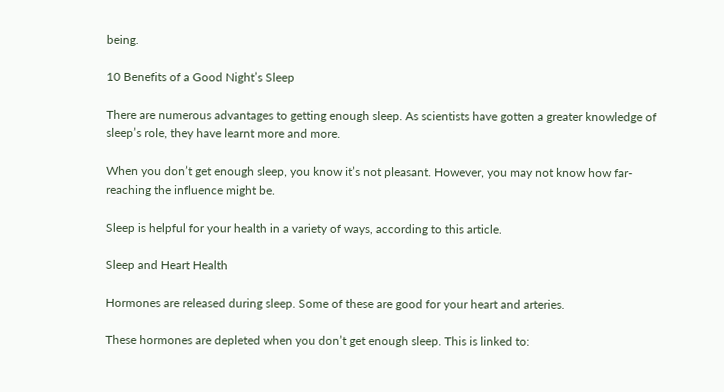being.

10 Benefits of a Good Night’s Sleep

There are numerous advantages to getting enough sleep. As scientists have gotten a greater knowledge of sleep’s role, they have learnt more and more.

When you don’t get enough sleep, you know it’s not pleasant. However, you may not know how far-reaching the influence might be.

Sleep is helpful for your health in a variety of ways, according to this article.

Sleep and Heart Health

Hormones are released during sleep. Some of these are good for your heart and arteries.

These hormones are depleted when you don’t get enough sleep. This is linked to: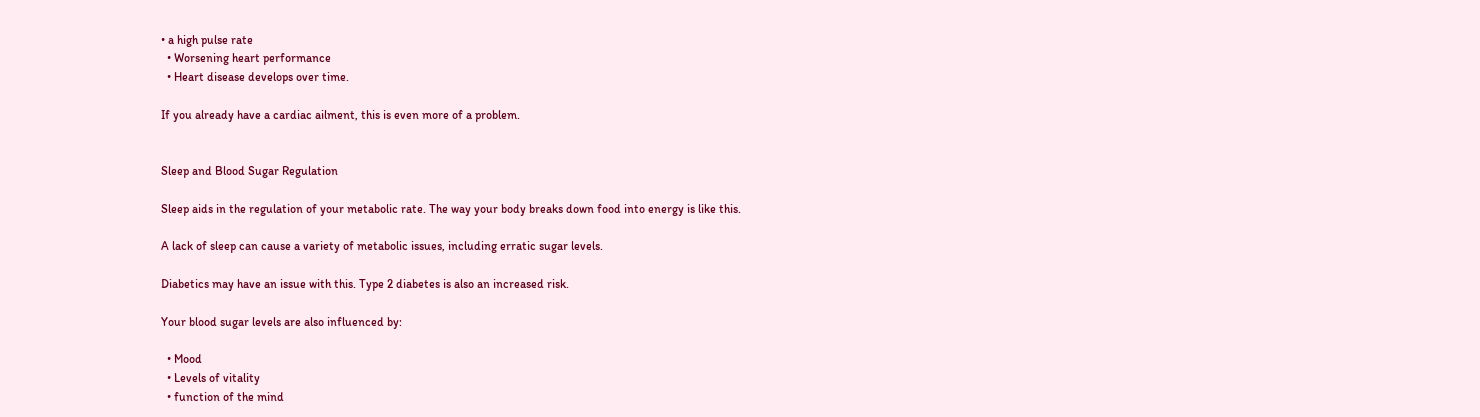• a high pulse rate
  • Worsening heart performance
  • Heart disease develops over time.

If you already have a cardiac ailment, this is even more of a problem.


Sleep and Blood Sugar Regulation

Sleep aids in the regulation of your metabolic rate. The way your body breaks down food into energy is like this.

A lack of sleep can cause a variety of metabolic issues, including erratic sugar levels.

Diabetics may have an issue with this. Type 2 diabetes is also an increased risk.

Your blood sugar levels are also influenced by:

  • Mood
  • Levels of vitality
  • function of the mind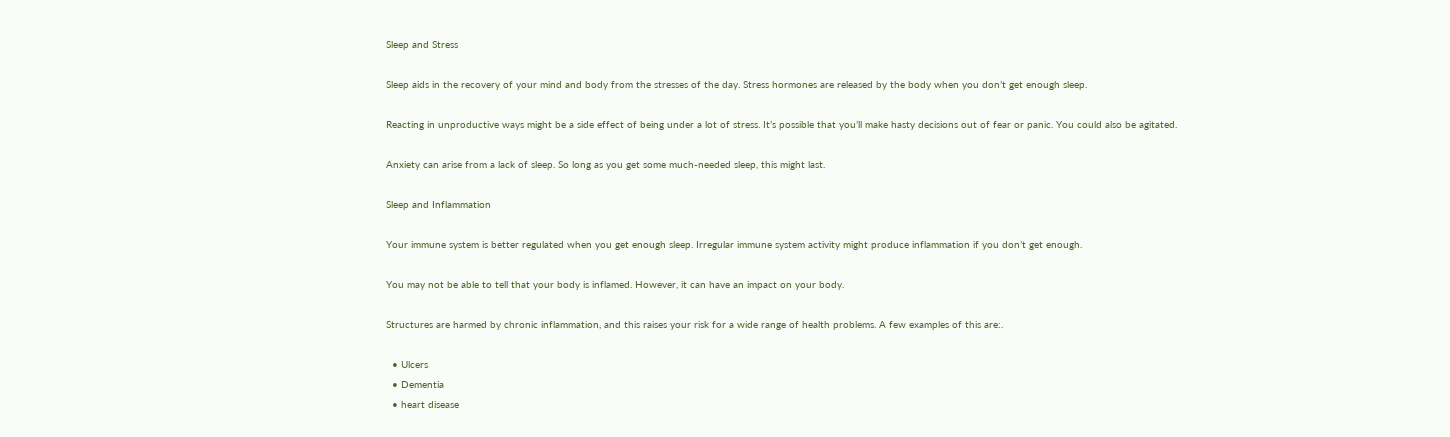Sleep and Stress

Sleep aids in the recovery of your mind and body from the stresses of the day. Stress hormones are released by the body when you don’t get enough sleep.

Reacting in unproductive ways might be a side effect of being under a lot of stress. It’s possible that you’ll make hasty decisions out of fear or panic. You could also be agitated.

Anxiety can arise from a lack of sleep. So long as you get some much-needed sleep, this might last.

Sleep and Inflammation

Your immune system is better regulated when you get enough sleep. Irregular immune system activity might produce inflammation if you don’t get enough.

You may not be able to tell that your body is inflamed. However, it can have an impact on your body.

Structures are harmed by chronic inflammation, and this raises your risk for a wide range of health problems. A few examples of this are:.

  • Ulcers
  • Dementia
  • heart disease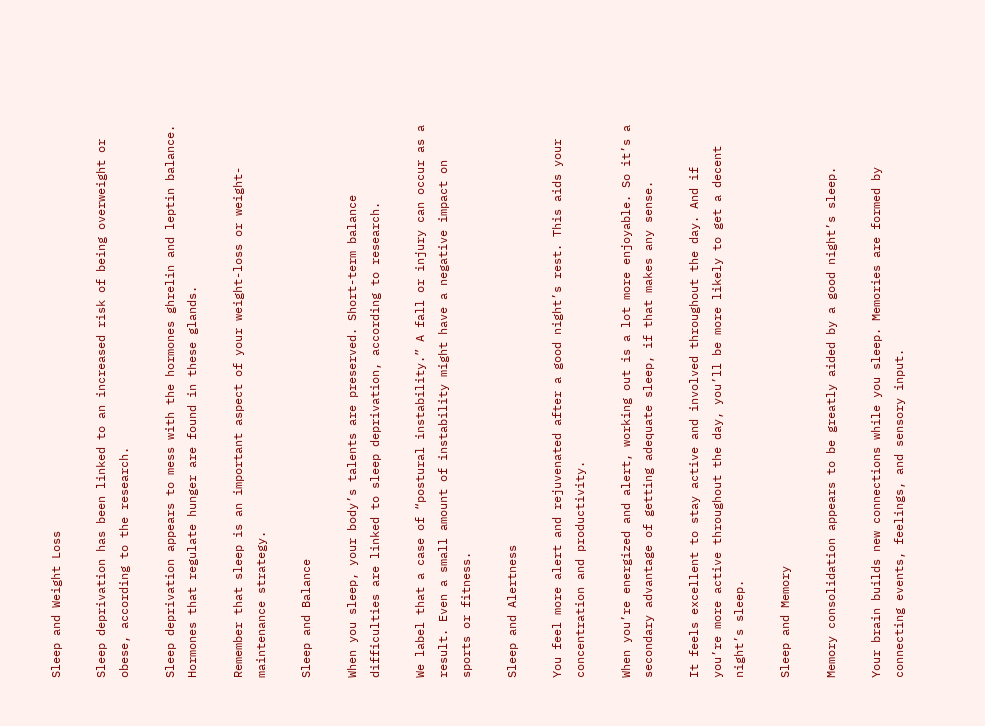Sleep and Weight Loss

Sleep deprivation has been linked to an increased risk of being overweight or obese, according to the research.

Sleep deprivation appears to mess with the hormones ghrelin and leptin balance. Hormones that regulate hunger are found in these glands.

Remember that sleep is an important aspect of your weight-loss or weight-maintenance strategy.

Sleep and Balance

When you sleep, your body’s talents are preserved. Short-term balance difficulties are linked to sleep deprivation, according to research.

We label that a case of “postural instability.” A fall or injury can occur as a result. Even a small amount of instability might have a negative impact on sports or fitness.

Sleep and Alertness

You feel more alert and rejuvenated after a good night’s rest. This aids your concentration and productivity.

When you’re energized and alert, working out is a lot more enjoyable. So it’s a secondary advantage of getting adequate sleep, if that makes any sense.

It feels excellent to stay active and involved throughout the day. And if you’re more active throughout the day, you’ll be more likely to get a decent night’s sleep.

Sleep and Memory

Memory consolidation appears to be greatly aided by a good night’s sleep.

Your brain builds new connections while you sleep. Memories are formed by connecting events, feelings, and sensory input.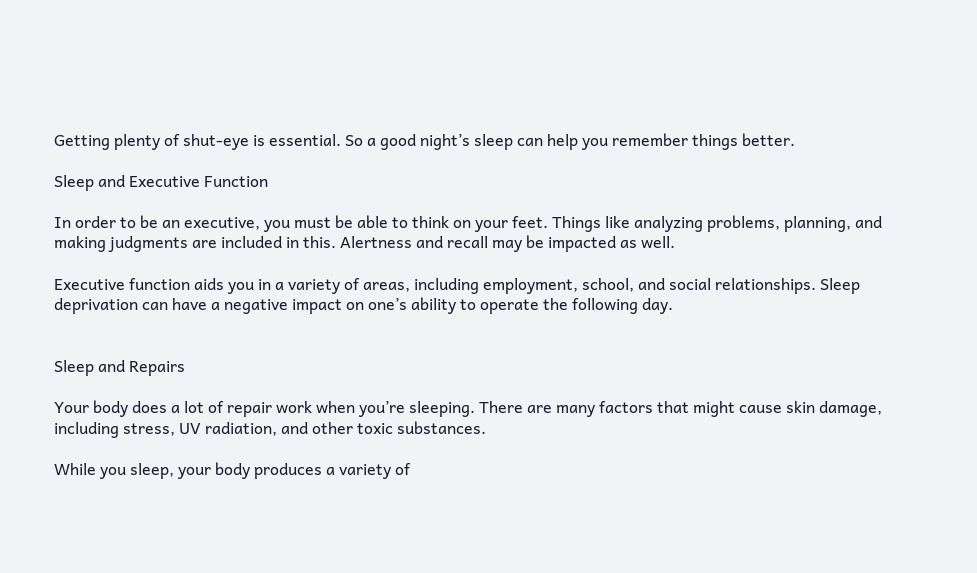Getting plenty of shut-eye is essential. So a good night’s sleep can help you remember things better.

Sleep and Executive Function

In order to be an executive, you must be able to think on your feet. Things like analyzing problems, planning, and making judgments are included in this. Alertness and recall may be impacted as well.

Executive function aids you in a variety of areas, including employment, school, and social relationships. Sleep deprivation can have a negative impact on one’s ability to operate the following day.


Sleep and Repairs

Your body does a lot of repair work when you’re sleeping. There are many factors that might cause skin damage, including stress, UV radiation, and other toxic substances.

While you sleep, your body produces a variety of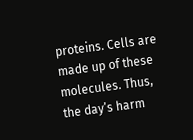proteins. Cells are made up of these molecules. Thus, the day’s harm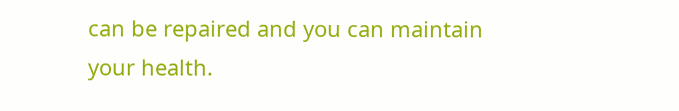can be repaired and you can maintain your health.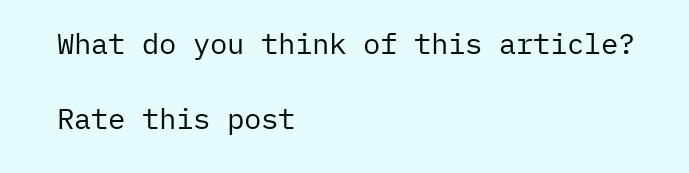What do you think of this article?

Rate this post